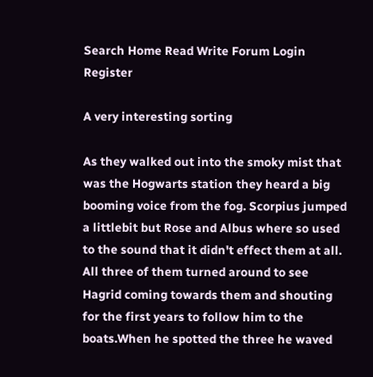Search Home Read Write Forum Login Register

A very interesting sorting

As they walked out into the smoky mist that was the Hogwarts station they heard a big booming voice from the fog. Scorpius jumped a littlebit but Rose and Albus where so used to the sound that it didn't effect them at all. All three of them turned around to see Hagrid coming towards them and shouting for the first years to follow him to the boats.When he spotted the three he waved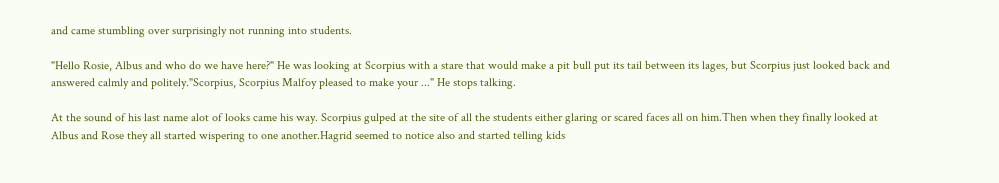and came stumbling over surprisingly not running into students.

"Hello Rosie, Albus and who do we have here?" He was looking at Scorpius with a stare that would make a pit bull put its tail between its lages, but Scorpius just looked back and answered calmly and politely."Scorpius, Scorpius Malfoy pleased to make your ..." He stops talking.

At the sound of his last name alot of looks came his way. Scorpius gulped at the site of all the students either glaring or scared faces all on him.Then when they finally looked at Albus and Rose they all started wispering to one another.Hagrid seemed to notice also and started telling kids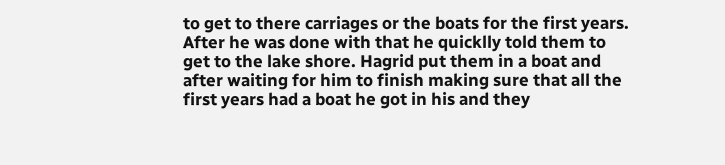to get to there carriages or the boats for the first years. After he was done with that he quicklly told them to get to the lake shore. Hagrid put them in a boat and after waiting for him to finish making sure that all the first years had a boat he got in his and they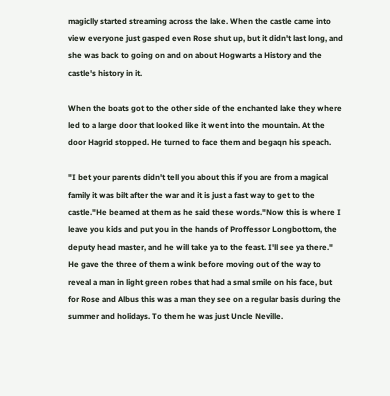magiclly started streaming across the lake. When the castle came into view everyone just gasped even Rose shut up, but it didn't last long, and she was back to going on and on about Hogwarts a History and the castle's history in it.

When the boats got to the other side of the enchanted lake they where led to a large door that looked like it went into the mountain. At the door Hagrid stopped. He turned to face them and begaqn his speach.

"I bet your parents didn't tell you about this if you are from a magical family it was bilt after the war and it is just a fast way to get to the castle."He beamed at them as he said these words."Now this is where I leave you kids and put you in the hands of Proffessor Longbottom, the deputy head master, and he will take ya to the feast. I'll see ya there." He gave the three of them a wink before moving out of the way to reveal a man in light green robes that had a smal smile on his face, but for Rose and Albus this was a man they see on a regular basis during the summer and holidays. To them he was just Uncle Neville.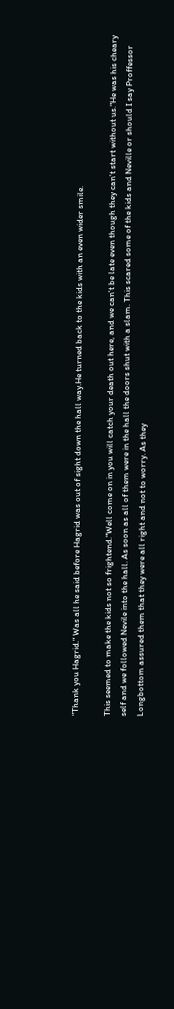"Thank you Hagrid." Was all he said before Hagrid was out of sight down the hall way.He turned back to the kids with an even wider smile.

This seemed to make the kids not so frightend."Well come on in you will catch your death out here, and we can't be late even though they can't start without us."He was his cheary self and we followed Nevile into the hall. As soon as all of them were in the hall the doors shut with a slam. This scared some of the kids and Neville or should I say Proffessor Longbottom assured them that they were all right and not to worry. As they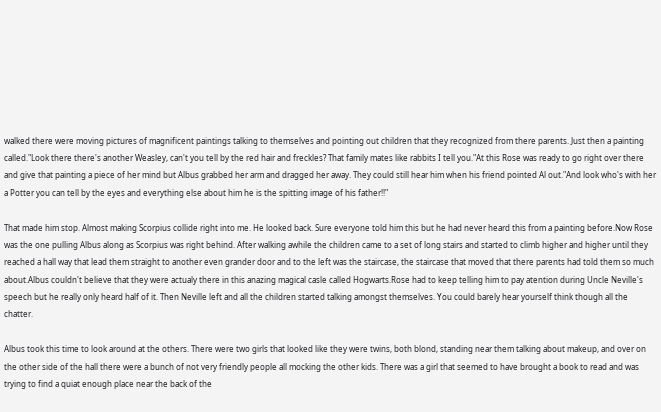walked there were moving pictures of magnificent paintings talking to themselves and pointing out children that they recognized from there parents. Just then a painting called."Look there there's another Weasley, can't you tell by the red hair and freckles? That family mates like rabbits I tell you."At this Rose was ready to go right over there and give that painting a piece of her mind but Albus grabbed her arm and dragged her away. They could still hear him when his friend pointed Al out."And look who's with her a Potter you can tell by the eyes and everything else about him he is the spitting image of his father!!"

That made him stop. Almost making Scorpius collide right into me. He looked back. Sure everyone told him this but he had never heard this from a painting before.Now Rose was the one pulling Albus along as Scorpius was right behind. After walking awhile the children came to a set of long stairs and started to climb higher and higher until they reached a hall way that lead them straight to another even grander door and to the left was the staircase, the staircase that moved that there parents had told them so much about.Albus couldn't believe that they were actualy there in this anazing magical casle called Hogwarts.Rose had to keep telling him to pay atention during Uncle Neville's speech but he really only heard half of it. Then Neville left and all the children started talking amongst themselves. You could barely hear yourself think though all the chatter.

Albus took this time to look around at the others. There were two girls that looked like they were twins, both blond, standing near them talking about makeup, and over on the other side of the hall there were a bunch of not very friendly people all mocking the other kids. There was a girl that seemed to have brought a book to read and was trying to find a quiat enough place near the back of the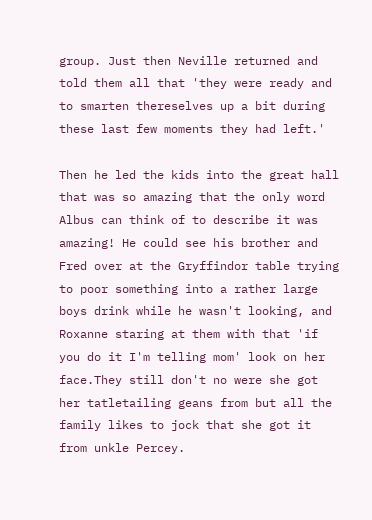group. Just then Neville returned and told them all that 'they were ready and to smarten thereselves up a bit during these last few moments they had left.'

Then he led the kids into the great hall that was so amazing that the only word Albus can think of to describe it was amazing! He could see his brother and Fred over at the Gryffindor table trying to poor something into a rather large boys drink while he wasn't looking, and Roxanne staring at them with that 'if you do it I'm telling mom' look on her face.They still don't no were she got her tatletailing geans from but all the family likes to jock that she got it from unkle Percey.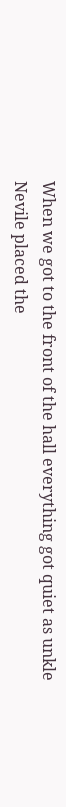When we got to the front of the hall everything got quiet as unkle Nevile placed the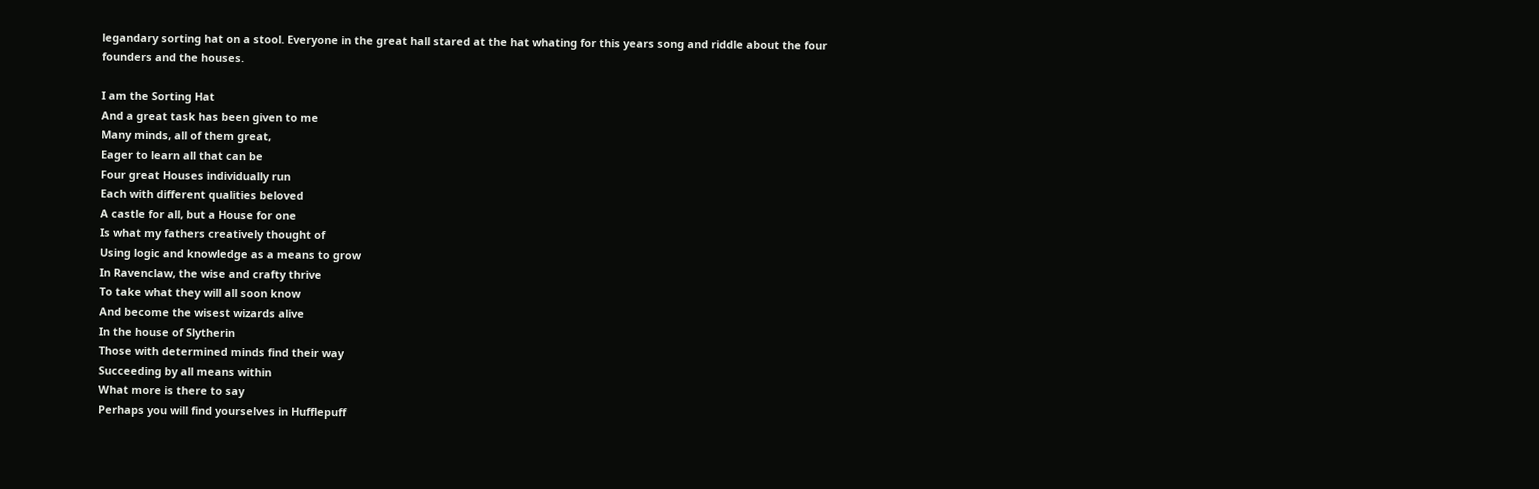legandary sorting hat on a stool. Everyone in the great hall stared at the hat whating for this years song and riddle about the four founders and the houses.

I am the Sorting Hat
And a great task has been given to me
Many minds, all of them great,
Eager to learn all that can be
Four great Houses individually run
Each with different qualities beloved
A castle for all, but a House for one
Is what my fathers creatively thought of
Using logic and knowledge as a means to grow
In Ravenclaw, the wise and crafty thrive
To take what they will all soon know
And become the wisest wizards alive
In the house of Slytherin
Those with determined minds find their way
Succeeding by all means within
What more is there to say
Perhaps you will find yourselves in Hufflepuff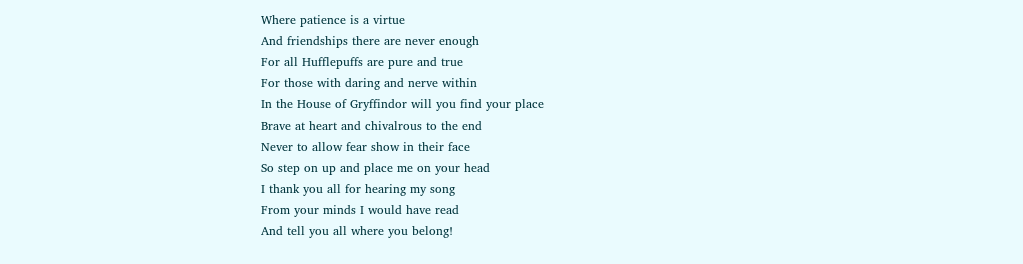Where patience is a virtue
And friendships there are never enough
For all Hufflepuffs are pure and true
For those with daring and nerve within
In the House of Gryffindor will you find your place
Brave at heart and chivalrous to the end
Never to allow fear show in their face
So step on up and place me on your head
I thank you all for hearing my song
From your minds I would have read
And tell you all where you belong!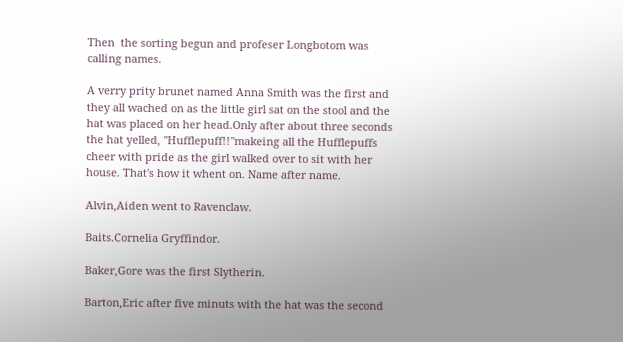Then  the sorting begun and profeser Longbotom was calling names.

A verry prity brunet named Anna Smith was the first and they all wached on as the little girl sat on the stool and the hat was placed on her head.Only after about three seconds the hat yelled, "Hufflepuff!!"makeing all the Hufflepuffs cheer with pride as the girl walked over to sit with her house. That's how it whent on. Name after name.

Alvin,Aiden went to Ravenclaw.

Baits.Cornelia Gryffindor.

Baker,Gore was the first Slytherin.

Barton,Eric after five minuts with the hat was the second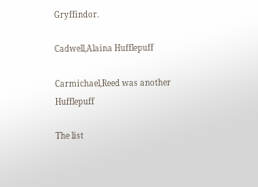Gryffindor.

Cadwell,Alaina Hufflepuff

Carmichael,Reed was another Hufflepuff

The list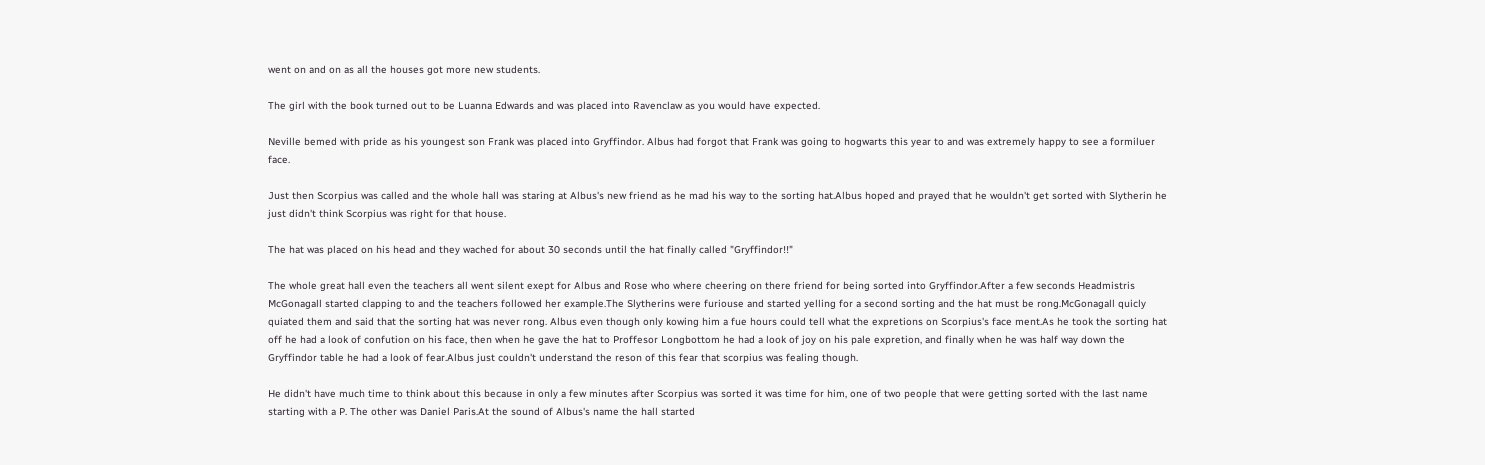went on and on as all the houses got more new students.

The girl with the book turned out to be Luanna Edwards and was placed into Ravenclaw as you would have expected.

Neville bemed with pride as his youngest son Frank was placed into Gryffindor. Albus had forgot that Frank was going to hogwarts this year to and was extremely happy to see a formiluer face.

Just then Scorpius was called and the whole hall was staring at Albus's new friend as he mad his way to the sorting hat.Albus hoped and prayed that he wouldn't get sorted with Slytherin he just didn't think Scorpius was right for that house.

The hat was placed on his head and they wached for about 30 seconds until the hat finally called "Gryffindor!!"

The whole great hall even the teachers all went silent exept for Albus and Rose who where cheering on there friend for being sorted into Gryffindor.After a few seconds Headmistris McGonagall started clapping to and the teachers followed her example.The Slytherins were furiouse and started yelling for a second sorting and the hat must be rong.McGonagall quicly quiated them and said that the sorting hat was never rong. Albus even though only kowing him a fue hours could tell what the expretions on Scorpius's face ment.As he took the sorting hat off he had a look of confution on his face, then when he gave the hat to Proffesor Longbottom he had a look of joy on his pale expretion, and finally when he was half way down the Gryffindor table he had a look of fear.Albus just couldn't understand the reson of this fear that scorpius was fealing though.

He didn't have much time to think about this because in only a few minutes after Scorpius was sorted it was time for him, one of two people that were getting sorted with the last name starting with a P. The other was Daniel Paris.At the sound of Albus's name the hall started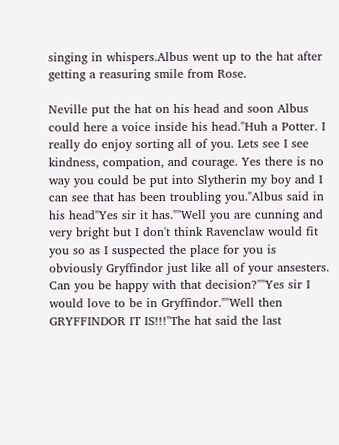singing in whispers.Albus went up to the hat after getting a reasuring smile from Rose.

Neville put the hat on his head and soon Albus could here a voice inside his head."Huh a Potter. I really do enjoy sorting all of you. Lets see I see kindness, compation, and courage. Yes there is no way you could be put into Slytherin my boy and I can see that has been troubling you."Albus said in his head"Yes sir it has.""Well you are cunning and very bright but I don't think Ravenclaw would fit you so as I suspected the place for you is obviously Gryffindor just like all of your ansesters. Can you be happy with that decision?""Yes sir I would love to be in Gryffindor.""Well then GRYFFINDOR IT IS!!!"The hat said the last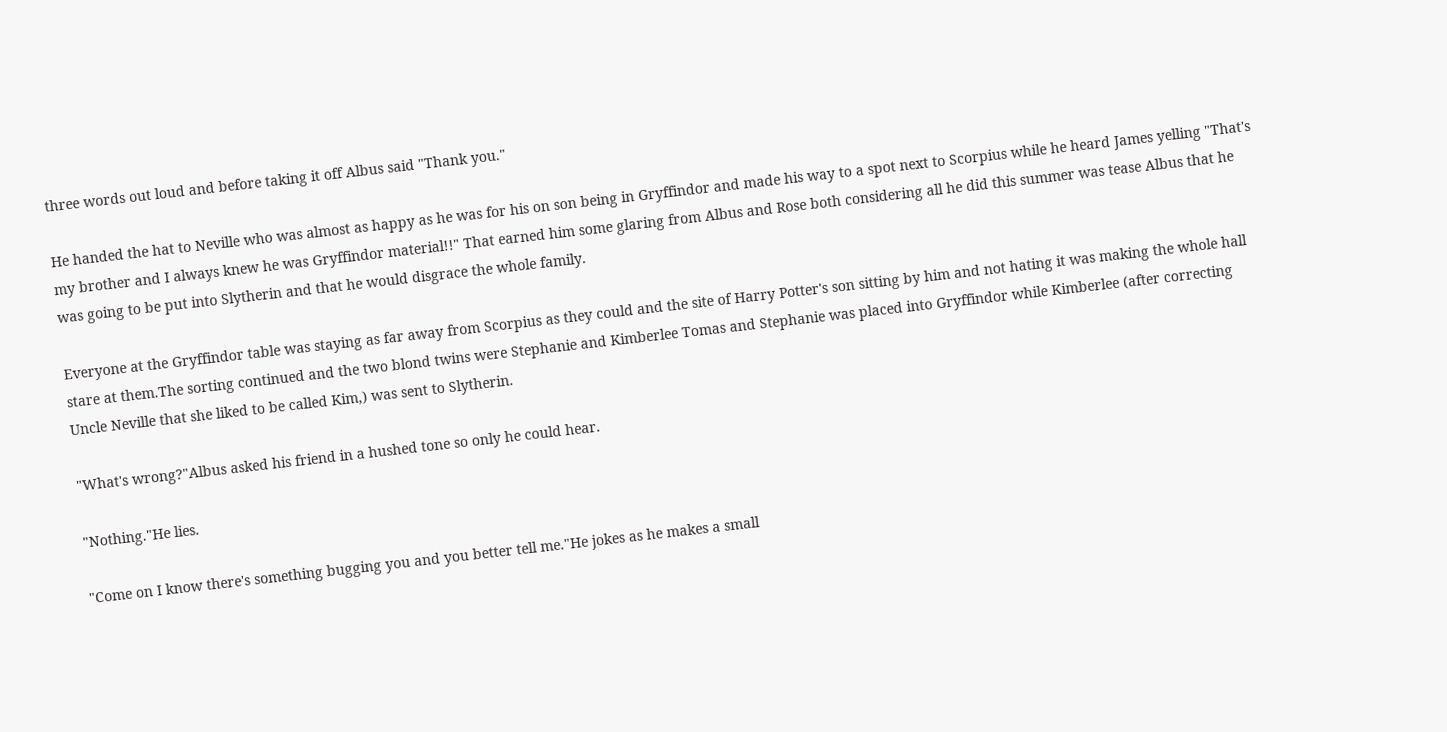three words out loud and before taking it off Albus said "Thank you."

He handed the hat to Neville who was almost as happy as he was for his on son being in Gryffindor and made his way to a spot next to Scorpius while he heard James yelling "That's my brother and I always knew he was Gryffindor material!!" That earned him some glaring from Albus and Rose both considering all he did this summer was tease Albus that he was going to be put into Slytherin and that he would disgrace the whole family.

Everyone at the Gryffindor table was staying as far away from Scorpius as they could and the site of Harry Potter's son sitting by him and not hating it was making the whole hall stare at them.The sorting continued and the two blond twins were Stephanie and Kimberlee Tomas and Stephanie was placed into Gryffindor while Kimberlee (after correcting Uncle Neville that she liked to be called Kim,) was sent to Slytherin.

"What's wrong?"Albus asked his friend in a hushed tone so only he could hear.

"Nothing."He lies.

"Come on I know there's something bugging you and you better tell me."He jokes as he makes a small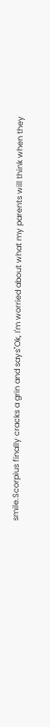smile.Scorpius finally cracks a grin and says"Ok, I'm worried about what my parents will think when they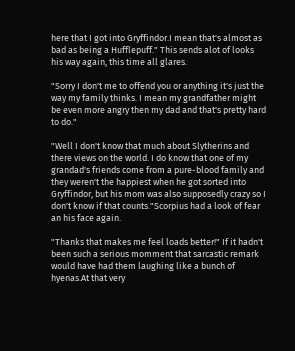here that I got into Gryffindor.I mean that's almost as bad as being a Hufflepuff." This sends alot of looks his way again, this time all glares.

"Sorry I don't me to offend you or anything it's just the way my family thinks. I mean my grandfather might be even more angry then my dad and that's pretty hard to do."

"Well I don't know that much about Slytherins and there views on the world. I do know that one of my grandad's friends come from a pure-blood family and they weren't the happiest when he got sorted into Gryffindor, but his mom was also supposedly crazy so I don't know if that counts."Scorpius had a look of fear an his face again.

"Thanks that makes me feel loads better!" If it hadn't been such a serious momment that sarcastic remark would have had them laughing like a bunch of hyenas.At that very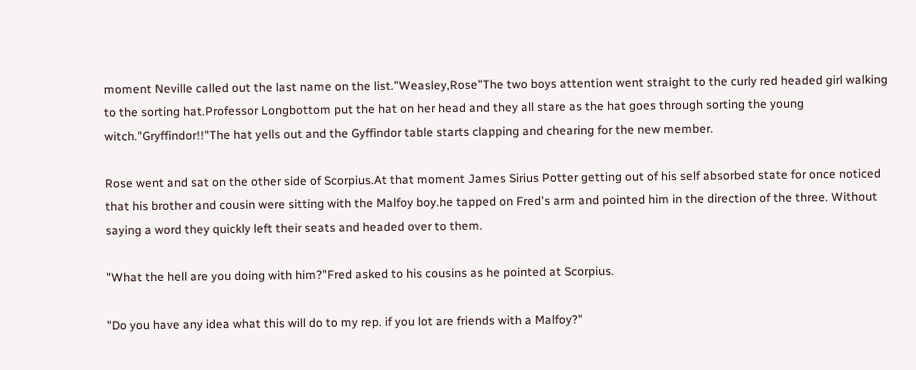moment Neville called out the last name on the list."Weasley,Rose"The two boys attention went straight to the curly red headed girl walking to the sorting hat.Professor Longbottom put the hat on her head and they all stare as the hat goes through sorting the young witch."Gryffindor!!"The hat yells out and the Gyffindor table starts clapping and chearing for the new member.

Rose went and sat on the other side of Scorpius.At that moment James Sirius Potter getting out of his self absorbed state for once noticed that his brother and cousin were sitting with the Malfoy boy.he tapped on Fred's arm and pointed him in the direction of the three. Without saying a word they quickly left their seats and headed over to them.

"What the hell are you doing with him?"Fred asked to his cousins as he pointed at Scorpius.

"Do you have any idea what this will do to my rep. if you lot are friends with a Malfoy?"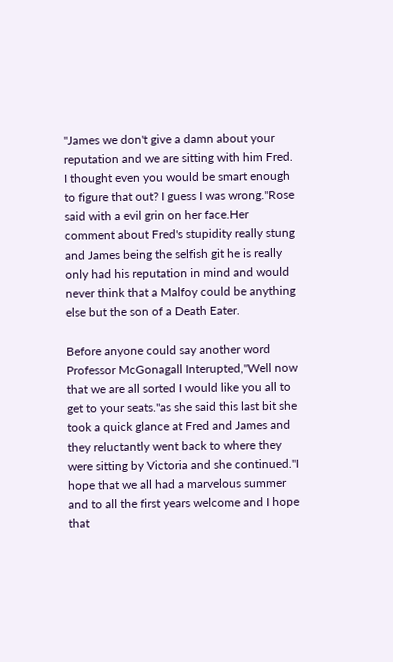"James we don't give a damn about your reputation and we are sitting with him Fred. I thought even you would be smart enough to figure that out? I guess I was wrong."Rose said with a evil grin on her face.Her comment about Fred's stupidity really stung and James being the selfish git he is really only had his reputation in mind and would never think that a Malfoy could be anything else but the son of a Death Eater.

Before anyone could say another word Professor McGonagall Interupted,"Well now that we are all sorted I would like you all to get to your seats."as she said this last bit she took a quick glance at Fred and James and they reluctantly went back to where they were sitting by Victoria and she continued."I hope that we all had a marvelous summer and to all the first years welcome and I hope that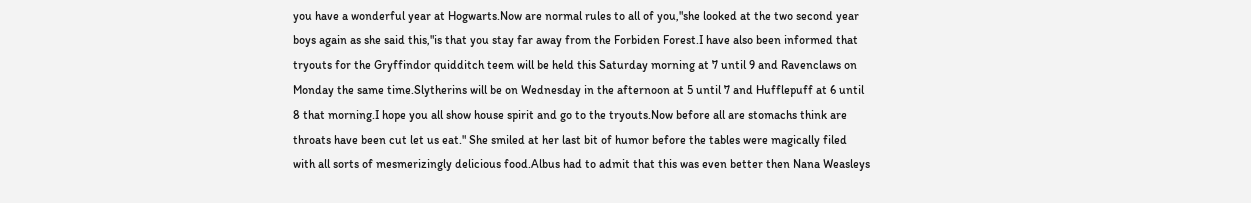you have a wonderful year at Hogwarts.Now are normal rules to all of you,"she looked at the two second year boys again as she said this,"is that you stay far away from the Forbiden Forest.I have also been informed that tryouts for the Gryffindor quidditch teem will be held this Saturday morning at 7 until 9 and Ravenclaws on Monday the same time.Slytherins will be on Wednesday in the afternoon at 5 until 7 and Hufflepuff at 6 until 8 that morning.I hope you all show house spirit and go to the tryouts.Now before all are stomachs think are throats have been cut let us eat." She smiled at her last bit of humor before the tables were magically filed with all sorts of mesmerizingly delicious food.Albus had to admit that this was even better then Nana Weasleys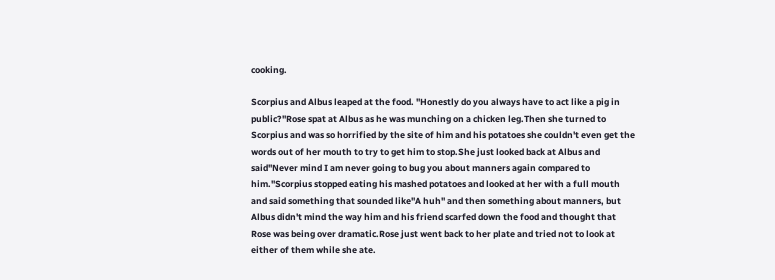cooking.

Scorpius and Albus leaped at the food. "Honestly do you always have to act like a pig in public?"Rose spat at Albus as he was munching on a chicken leg.Then she turned to Scorpius and was so horrified by the site of him and his potatoes she couldn't even get the words out of her mouth to try to get him to stop.She just looked back at Albus and said"Never mind I am never going to bug you about manners again compared to him."Scorpius stopped eating his mashed potatoes and looked at her with a full mouth and said something that sounded like"A huh" and then something about manners, but Albus didn't mind the way him and his friend scarfed down the food and thought that Rose was being over dramatic.Rose just went back to her plate and tried not to look at either of them while she ate.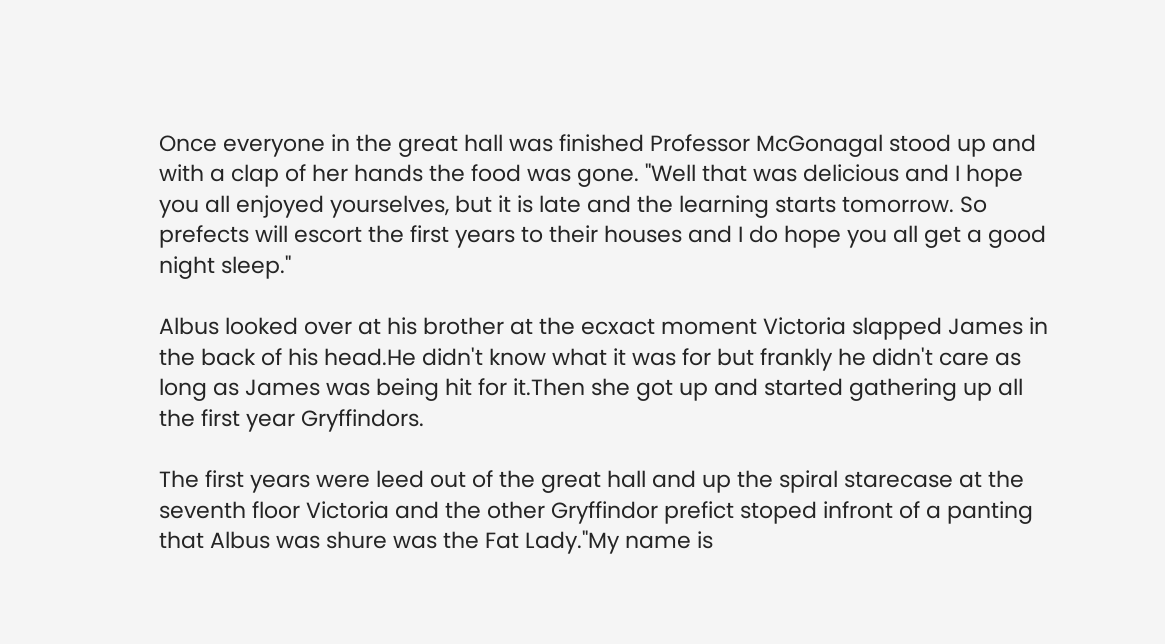Once everyone in the great hall was finished Professor McGonagal stood up and with a clap of her hands the food was gone. "Well that was delicious and I hope you all enjoyed yourselves, but it is late and the learning starts tomorrow. So prefects will escort the first years to their houses and I do hope you all get a good night sleep."

Albus looked over at his brother at the ecxact moment Victoria slapped James in the back of his head.He didn't know what it was for but frankly he didn't care as long as James was being hit for it.Then she got up and started gathering up all the first year Gryffindors.

The first years were leed out of the great hall and up the spiral starecase at the seventh floor Victoria and the other Gryffindor prefict stoped infront of a panting that Albus was shure was the Fat Lady."My name is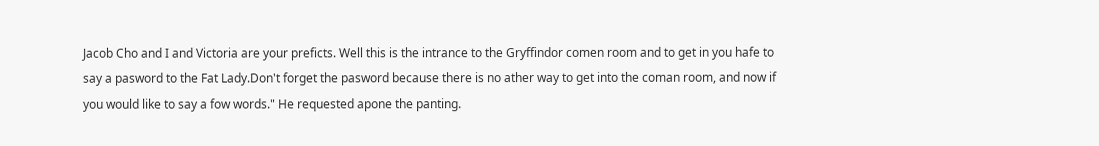Jacob Cho and I and Victoria are your preficts. Well this is the intrance to the Gryffindor comen room and to get in you hafe to say a pasword to the Fat Lady.Don't forget the pasword because there is no ather way to get into the coman room, and now if you would like to say a fow words." He requested apone the panting.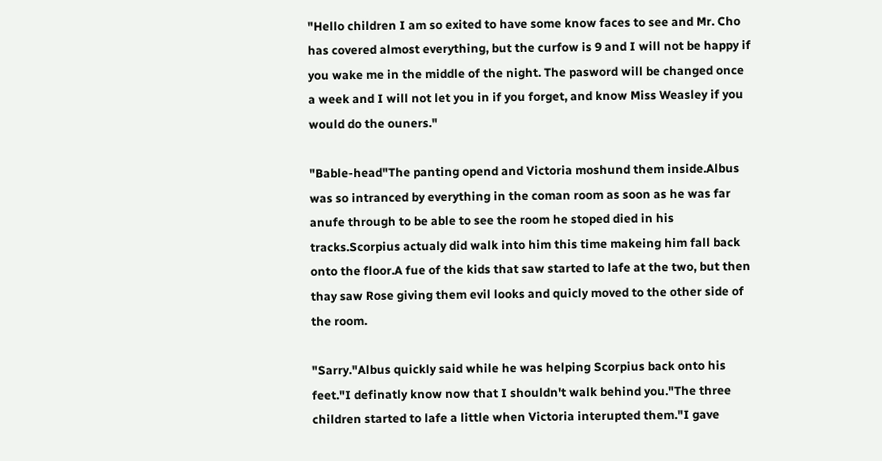"Hello children I am so exited to have some know faces to see and Mr. Cho has covered almost everything, but the curfow is 9 and I will not be happy if you wake me in the middle of the night. The pasword will be changed once a week and I will not let you in if you forget, and know Miss Weasley if you would do the ouners."

"Bable-head"The panting opend and Victoria moshund them inside.Albus was so intranced by everything in the coman room as soon as he was far anufe through to be able to see the room he stoped died in his tracks.Scorpius actualy did walk into him this time makeing him fall back onto the floor.A fue of the kids that saw started to lafe at the two, but then thay saw Rose giving them evil looks and quicly moved to the other side of the room.

"Sarry."Albus quickly said while he was helping Scorpius back onto his feet."I definatly know now that I shouldn't walk behind you."The three children started to lafe a little when Victoria interupted them."I gave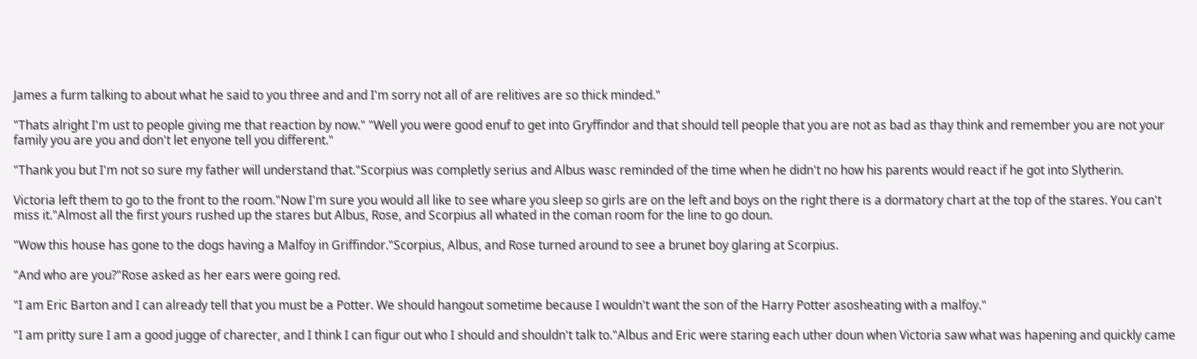James a furm talking to about what he said to you three and and I'm sorry not all of are relitives are so thick minded."

"Thats alright I'm ust to people giving me that reaction by now." "Well you were good enuf to get into Gryffindor and that should tell people that you are not as bad as thay think and remember you are not your family you are you and don't let enyone tell you different."

"Thank you but I'm not so sure my father will understand that."Scorpius was completly serius and Albus wasc reminded of the time when he didn't no how his parents would react if he got into Slytherin.

Victoria left them to go to the front to the room."Now I'm sure you would all like to see whare you sleep so girls are on the left and boys on the right there is a dormatory chart at the top of the stares. You can't miss it."Almost all the first yours rushed up the stares but Albus, Rose, and Scorpius all whated in the coman room for the line to go doun.

"Wow this house has gone to the dogs having a Malfoy in Griffindor."Scorpius, Albus, and Rose turned around to see a brunet boy glaring at Scorpius.

"And who are you?"Rose asked as her ears were going red.

"I am Eric Barton and I can already tell that you must be a Potter. We should hangout sometime because I wouldn't want the son of the Harry Potter asosheating with a malfoy."

"I am pritty sure I am a good jugge of charecter, and I think I can figur out who I should and shouldn't talk to."Albus and Eric were staring each uther doun when Victoria saw what was hapening and quickly came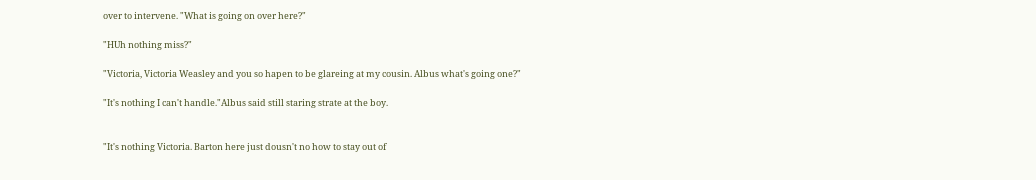over to intervene. "What is going on over here?"

"HUh nothing miss?"

"Victoria, Victoria Weasley and you so hapen to be glareing at my cousin. Albus what's going one?"

"It's nothing I can't handle."Albus said still staring strate at the boy.


"It's nothing Victoria. Barton here just dousn't no how to stay out of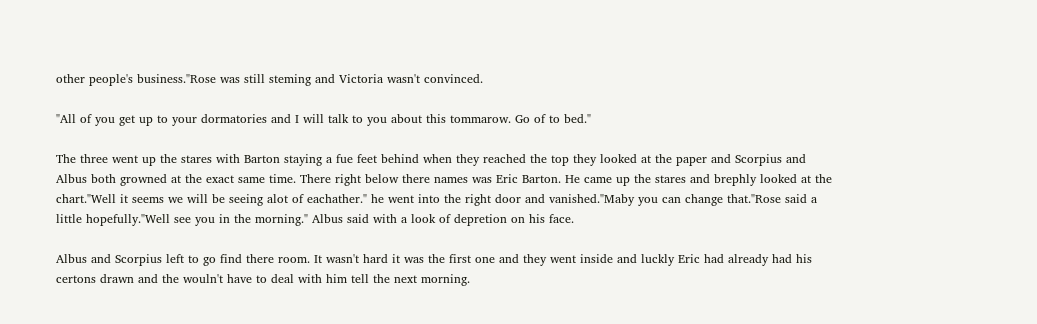other people's business."Rose was still steming and Victoria wasn't convinced.

"All of you get up to your dormatories and I will talk to you about this tommarow. Go of to bed."

The three went up the stares with Barton staying a fue feet behind when they reached the top they looked at the paper and Scorpius and Albus both growned at the exact same time. There right below there names was Eric Barton. He came up the stares and brephly looked at the chart."Well it seems we will be seeing alot of eachather." he went into the right door and vanished."Maby you can change that."Rose said a little hopefully."Well see you in the morning." Albus said with a look of depretion on his face.

Albus and Scorpius left to go find there room. It wasn't hard it was the first one and they went inside and luckly Eric had already had his certons drawn and the wouln't have to deal with him tell the next morning.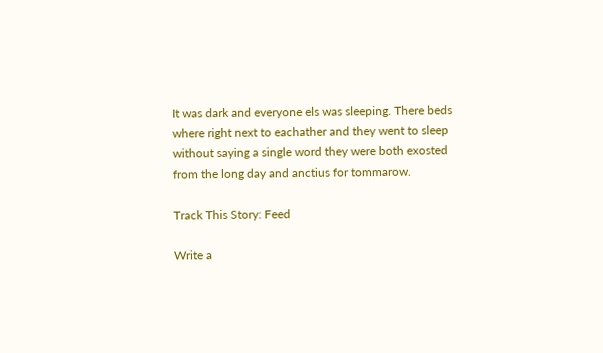It was dark and everyone els was sleeping. There beds where right next to eachather and they went to sleep without saying a single word they were both exosted from the long day and anctius for tommarow.

Track This Story: Feed

Write a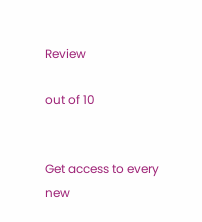Review

out of 10


Get access to every new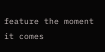feature the moment it comes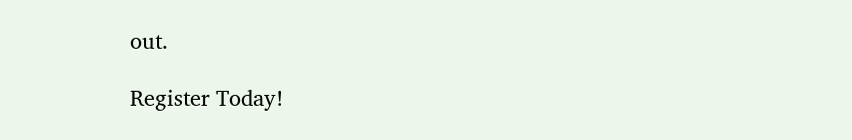out.

Register Today!